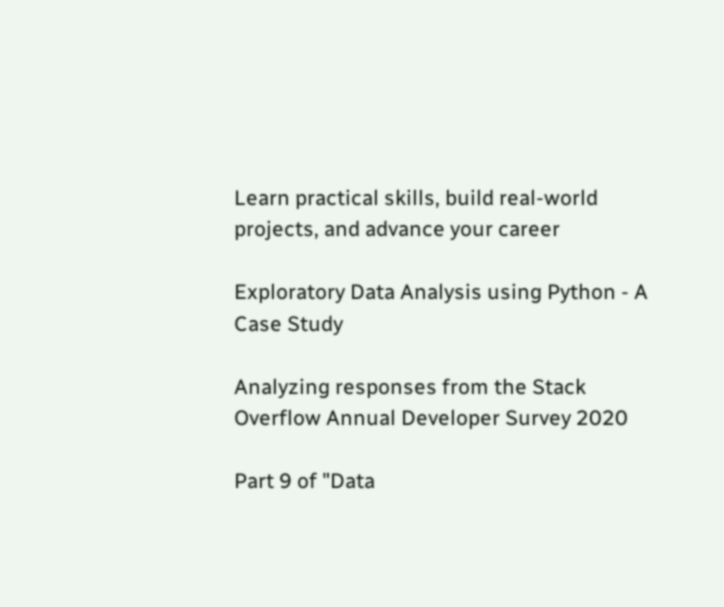Learn practical skills, build real-world projects, and advance your career

Exploratory Data Analysis using Python - A Case Study

Analyzing responses from the Stack Overflow Annual Developer Survey 2020

Part 9 of "Data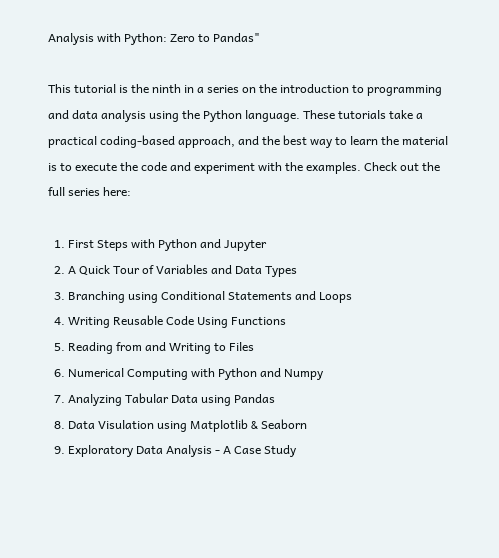Analysis with Python: Zero to Pandas"

This tutorial is the ninth in a series on the introduction to programming and data analysis using the Python language. These tutorials take a practical coding-based approach, and the best way to learn the material is to execute the code and experiment with the examples. Check out the full series here:

  1. First Steps with Python and Jupyter
  2. A Quick Tour of Variables and Data Types
  3. Branching using Conditional Statements and Loops
  4. Writing Reusable Code Using Functions
  5. Reading from and Writing to Files
  6. Numerical Computing with Python and Numpy
  7. Analyzing Tabular Data using Pandas
  8. Data Visulation using Matplotlib & Seaborn
  9. Exploratory Data Analysis - A Case Study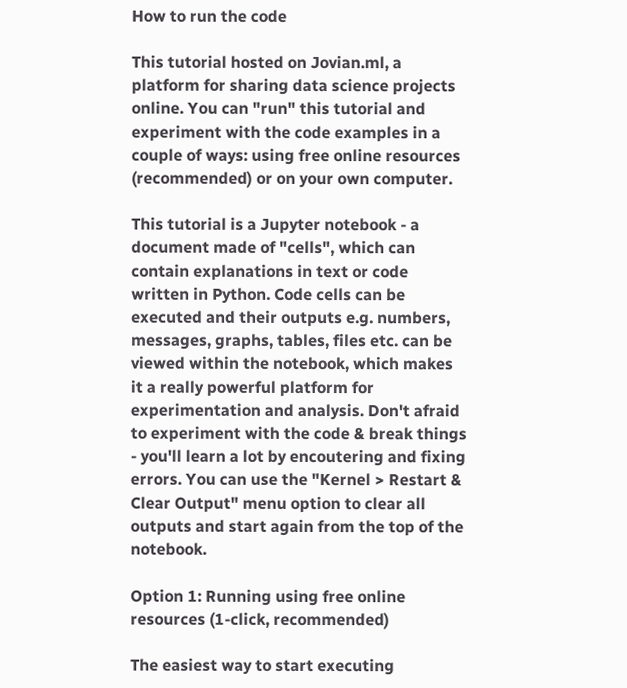How to run the code

This tutorial hosted on Jovian.ml, a platform for sharing data science projects online. You can "run" this tutorial and experiment with the code examples in a couple of ways: using free online resources (recommended) or on your own computer.

This tutorial is a Jupyter notebook - a document made of "cells", which can contain explanations in text or code written in Python. Code cells can be executed and their outputs e.g. numbers, messages, graphs, tables, files etc. can be viewed within the notebook, which makes it a really powerful platform for experimentation and analysis. Don't afraid to experiment with the code & break things - you'll learn a lot by encoutering and fixing errors. You can use the "Kernel > Restart & Clear Output" menu option to clear all outputs and start again from the top of the notebook.

Option 1: Running using free online resources (1-click, recommended)

The easiest way to start executing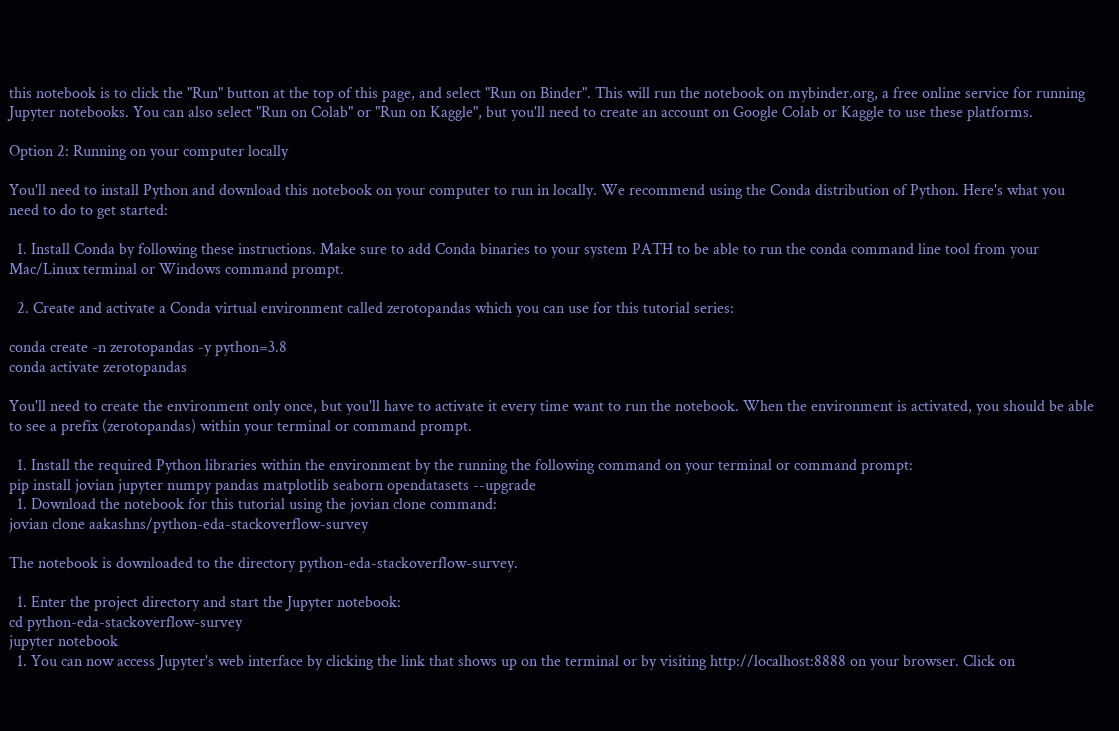this notebook is to click the "Run" button at the top of this page, and select "Run on Binder". This will run the notebook on mybinder.org, a free online service for running Jupyter notebooks. You can also select "Run on Colab" or "Run on Kaggle", but you'll need to create an account on Google Colab or Kaggle to use these platforms.

Option 2: Running on your computer locally

You'll need to install Python and download this notebook on your computer to run in locally. We recommend using the Conda distribution of Python. Here's what you need to do to get started:

  1. Install Conda by following these instructions. Make sure to add Conda binaries to your system PATH to be able to run the conda command line tool from your Mac/Linux terminal or Windows command prompt.

  2. Create and activate a Conda virtual environment called zerotopandas which you can use for this tutorial series:

conda create -n zerotopandas -y python=3.8
conda activate zerotopandas

You'll need to create the environment only once, but you'll have to activate it every time want to run the notebook. When the environment is activated, you should be able to see a prefix (zerotopandas) within your terminal or command prompt.

  1. Install the required Python libraries within the environment by the running the following command on your terminal or command prompt:
pip install jovian jupyter numpy pandas matplotlib seaborn opendatasets --upgrade
  1. Download the notebook for this tutorial using the jovian clone command:
jovian clone aakashns/python-eda-stackoverflow-survey

The notebook is downloaded to the directory python-eda-stackoverflow-survey.

  1. Enter the project directory and start the Jupyter notebook:
cd python-eda-stackoverflow-survey
jupyter notebook
  1. You can now access Jupyter's web interface by clicking the link that shows up on the terminal or by visiting http://localhost:8888 on your browser. Click on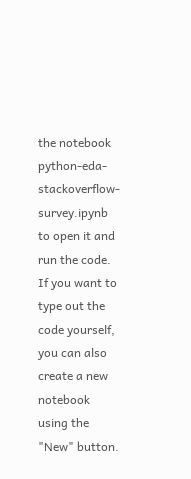the notebook python-eda-stackoverflow-survey.ipynb to open it and run the code. If you want to type out the code yourself, you can also create a new notebook using the "New" button.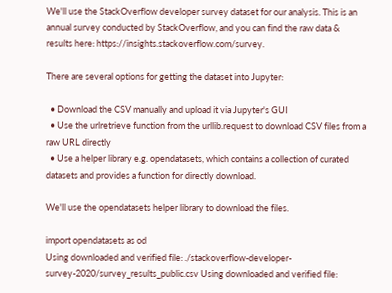We'll use the StackOverflow developer survey dataset for our analysis. This is an annual survey conducted by StackOverflow, and you can find the raw data & results here: https://insights.stackoverflow.com/survey.

There are several options for getting the dataset into Jupyter:

  • Download the CSV manually and upload it via Jupyter's GUI
  • Use the urlretrieve function from the urllib.request to download CSV files from a raw URL directly
  • Use a helper library e.g. opendatasets, which contains a collection of curated datasets and provides a function for directly download.

We'll use the opendatasets helper library to download the files.

import opendatasets as od
Using downloaded and verified file: ./stackoverflow-developer-survey-2020/survey_results_public.csv Using downloaded and verified file: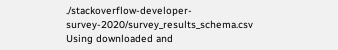./stackoverflow-developer-survey-2020/survey_results_schema.csv Using downloaded and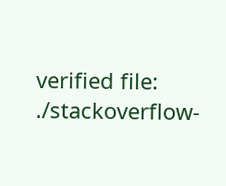verified file: ./stackoverflow-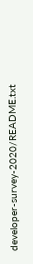developer-survey-2020/README.txt